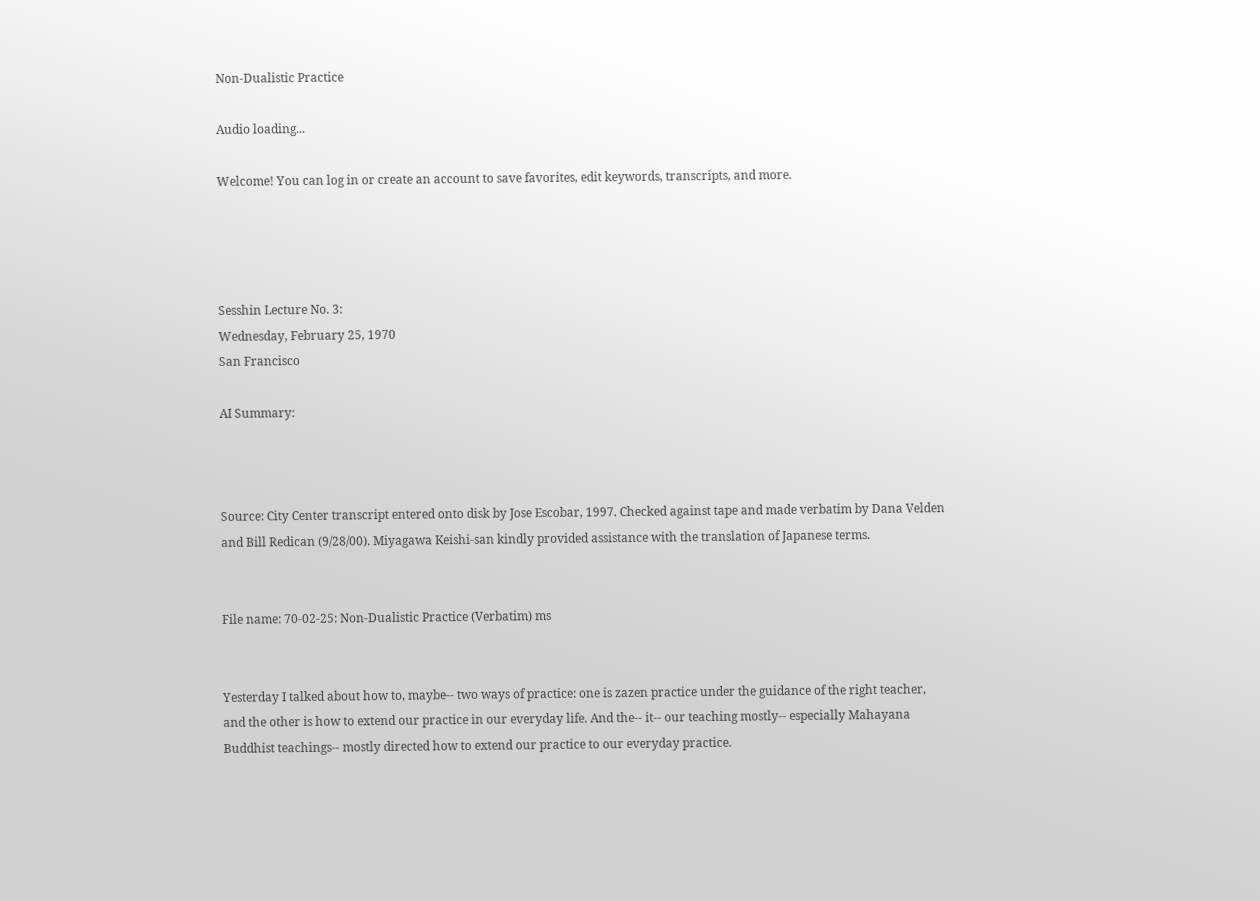Non-Dualistic Practice

Audio loading...

Welcome! You can log in or create an account to save favorites, edit keywords, transcripts, and more.




Sesshin Lecture No. 3:
Wednesday, February 25, 1970
San Francisco

AI Summary:



Source: City Center transcript entered onto disk by Jose Escobar, 1997. Checked against tape and made verbatim by Dana Velden and Bill Redican (9/28/00). Miyagawa Keishi-san kindly provided assistance with the translation of Japanese terms.


File name: 70-02-25: Non-Dualistic Practice (Verbatim) ms


Yesterday I talked about how to, maybe-- two ways of practice: one is zazen practice under the guidance of the right teacher, and the other is how to extend our practice in our everyday life. And the-- it-- our teaching mostly-- especially Mahayana Buddhist teachings-- mostly directed how to extend our practice to our everyday practice.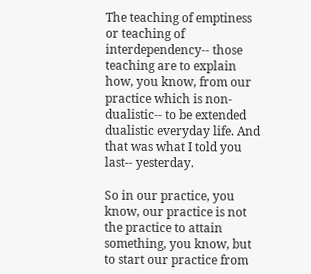The teaching of emptiness or teaching of interdependency-- those teaching are to explain how, you know, from our practice which is non-dualistic-- to be extended dualistic everyday life. And that was what I told you last-- yesterday.

So in our practice, you know, our practice is not the practice to attain something, you know, but to start our practice from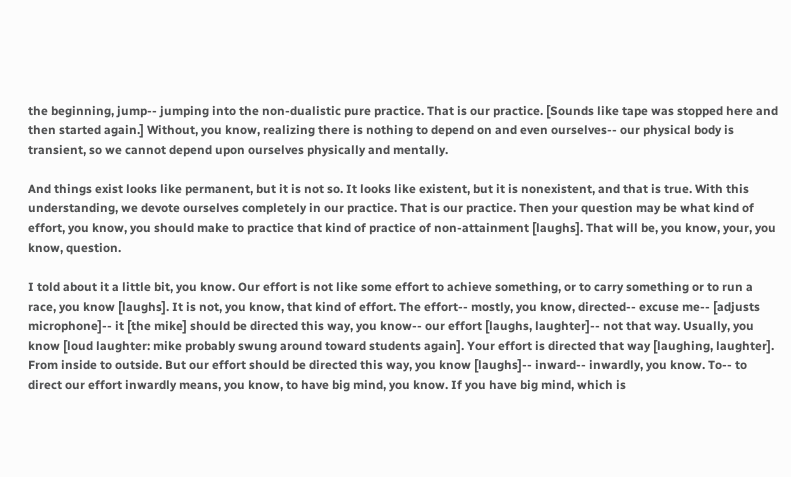the beginning, jump-- jumping into the non-dualistic pure practice. That is our practice. [Sounds like tape was stopped here and then started again.] Without, you know, realizing there is nothing to depend on and even ourselves-- our physical body is transient, so we cannot depend upon ourselves physically and mentally.

And things exist looks like permanent, but it is not so. It looks like existent, but it is nonexistent, and that is true. With this understanding, we devote ourselves completely in our practice. That is our practice. Then your question may be what kind of effort, you know, you should make to practice that kind of practice of non-attainment [laughs]. That will be, you know, your, you know, question.

I told about it a little bit, you know. Our effort is not like some effort to achieve something, or to carry something or to run a race, you know [laughs]. It is not, you know, that kind of effort. The effort-- mostly, you know, directed-- excuse me-- [adjusts microphone]-- it [the mike] should be directed this way, you know-- our effort [laughs, laughter]-- not that way. Usually, you know [loud laughter: mike probably swung around toward students again]. Your effort is directed that way [laughing, laughter]. From inside to outside. But our effort should be directed this way, you know [laughs]-- inward-- inwardly, you know. To-- to direct our effort inwardly means, you know, to have big mind, you know. If you have big mind, which is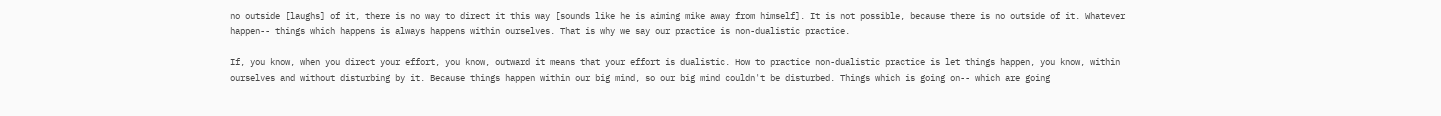no outside [laughs] of it, there is no way to direct it this way [sounds like he is aiming mike away from himself]. It is not possible, because there is no outside of it. Whatever happen-- things which happens is always happens within ourselves. That is why we say our practice is non-dualistic practice.

If, you know, when you direct your effort, you know, outward it means that your effort is dualistic. How to practice non-dualistic practice is let things happen, you know, within ourselves and without disturbing by it. Because things happen within our big mind, so our big mind couldn't be disturbed. Things which is going on-- which are going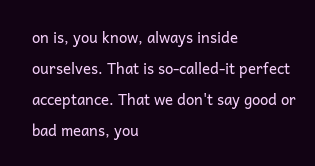on is, you know, always inside ourselves. That is so-called-it perfect acceptance. That we don't say good or bad means, you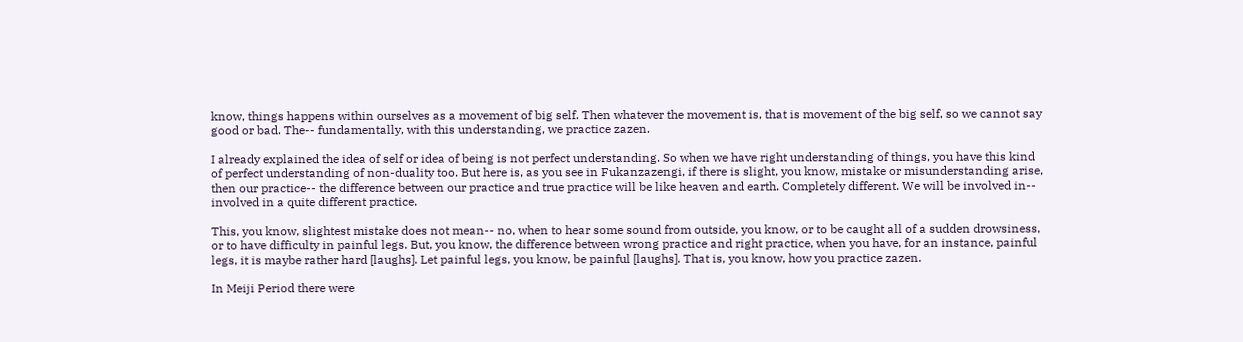know, things happens within ourselves as a movement of big self. Then whatever the movement is, that is movement of the big self, so we cannot say good or bad. The-- fundamentally, with this understanding, we practice zazen.

I already explained the idea of self or idea of being is not perfect understanding. So when we have right understanding of things, you have this kind of perfect understanding of non-duality too. But here is, as you see in Fukanzazengi, if there is slight, you know, mistake or misunderstanding arise, then our practice-- the difference between our practice and true practice will be like heaven and earth. Completely different. We will be involved in-- involved in a quite different practice.

This, you know, slightest mistake does not mean-- no, when to hear some sound from outside, you know, or to be caught all of a sudden drowsiness, or to have difficulty in painful legs. But, you know, the difference between wrong practice and right practice, when you have, for an instance, painful legs, it is maybe rather hard [laughs]. Let painful legs, you know, be painful [laughs]. That is, you know, how you practice zazen.

In Meiji Period there were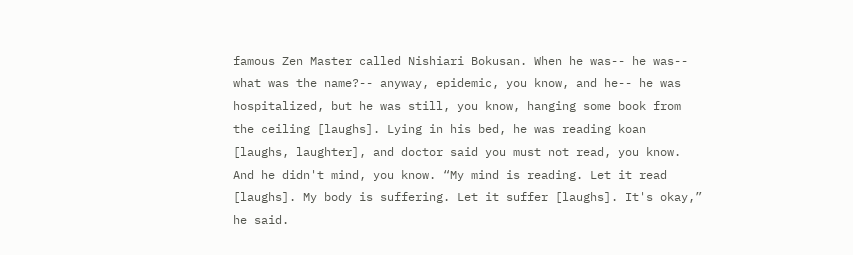famous Zen Master called Nishiari Bokusan. When he was-- he was-- what was the name?-- anyway, epidemic, you know, and he-- he was hospitalized, but he was still, you know, hanging some book from the ceiling [laughs]. Lying in his bed, he was reading koan [laughs, laughter], and doctor said you must not read, you know. And he didn't mind, you know. “My mind is reading. Let it read [laughs]. My body is suffering. Let it suffer [laughs]. It's okay,” he said.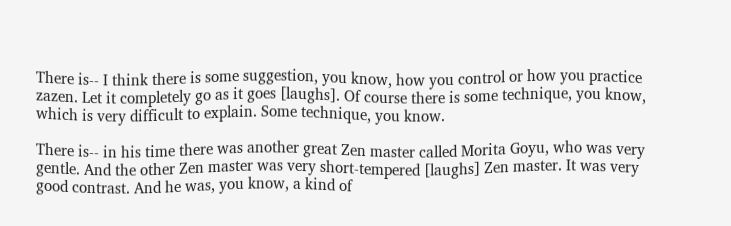There is-- I think there is some suggestion, you know, how you control or how you practice zazen. Let it completely go as it goes [laughs]. Of course there is some technique, you know, which is very difficult to explain. Some technique, you know.

There is-- in his time there was another great Zen master called Morita Goyu, who was very gentle. And the other Zen master was very short-tempered [laughs] Zen master. It was very good contrast. And he was, you know, a kind of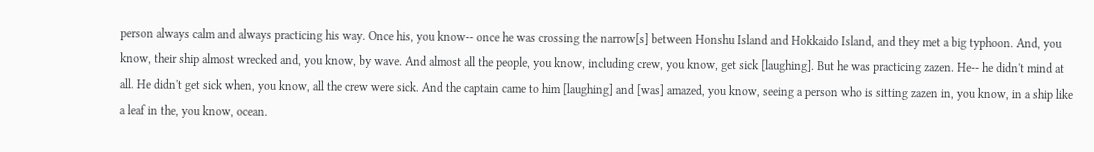person always calm and always practicing his way. Once his, you know-- once he was crossing the narrow[s] between Honshu Island and Hokkaido Island, and they met a big typhoon. And, you know, their ship almost wrecked and, you know, by wave. And almost all the people, you know, including crew, you know, get sick [laughing]. But he was practicing zazen. He-- he didn't mind at all. He didn't get sick when, you know, all the crew were sick. And the captain came to him [laughing] and [was] amazed, you know, seeing a person who is sitting zazen in, you know, in a ship like a leaf in the, you know, ocean.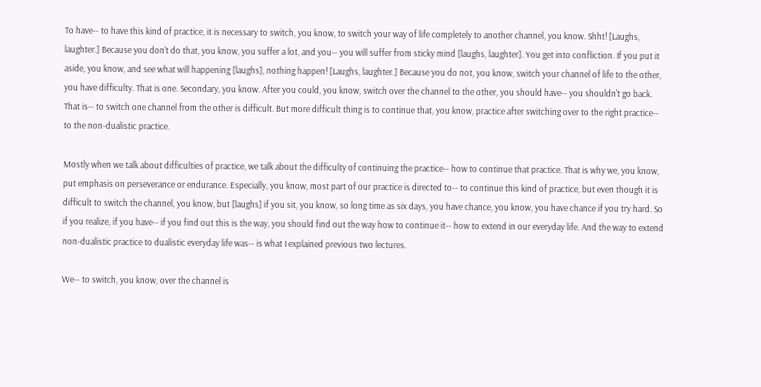To have-- to have this kind of practice, it is necessary to switch, you know, to switch your way of life completely to another channel, you know. Shht! [Laughs, laughter.] Because you don't do that, you know, you suffer a lot, and you-- you will suffer from sticky mind [laughs, laughter]. You get into confliction. If you put it aside, you know, and see what will happening [laughs], nothing happen! [Laughs, laughter.] Because you do not, you know, switch your channel of life to the other, you have difficulty. That is one. Secondary, you know. After you could, you know, switch over the channel to the other, you should have-- you shouldn't go back. That is-- to switch one channel from the other is difficult. But more difficult thing is to continue that, you know, practice after switching over to the right practice-- to the non-dualistic practice.

Mostly when we talk about difficulties of practice, we talk about the difficulty of continuing the practice-- how to continue that practice. That is why we, you know, put emphasis on perseverance or endurance. Especially, you know, most part of our practice is directed to-- to continue this kind of practice, but even though it is difficult to switch the channel, you know, but [laughs] if you sit, you know, so long time as six days, you have chance, you know, you have chance if you try hard. So if you realize, if you have-- if you find out this is the way, you should find out the way how to continue it-- how to extend in our everyday life. And the way to extend non-dualistic practice to dualistic everyday life was-- is what I explained previous two lectures.

We-- to switch, you know, over the channel is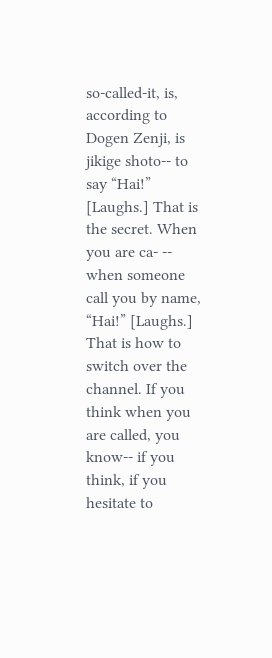so-called-it, is, according to Dogen Zenji, is jikige shoto-- to say “Hai!” [Laughs.] That is the secret. When you are ca- -- when someone call you by name, “Hai!” [Laughs.] That is how to switch over the channel. If you think when you are called, you know-- if you think, if you hesitate to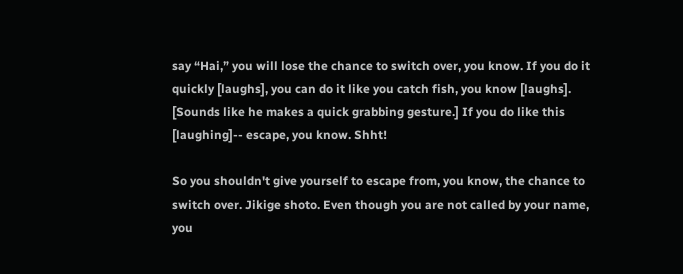say “Hai,” you will lose the chance to switch over, you know. If you do it quickly [laughs], you can do it like you catch fish, you know [laughs]. [Sounds like he makes a quick grabbing gesture.] If you do like this [laughing]-- escape, you know. Shht!

So you shouldn't give yourself to escape from, you know, the chance to switch over. Jikige shoto. Even though you are not called by your name, you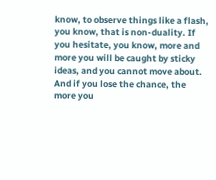know, to observe things like a flash, you know, that is non-duality. If you hesitate, you know, more and more you will be caught by sticky ideas, and you cannot move about. And if you lose the chance, the more you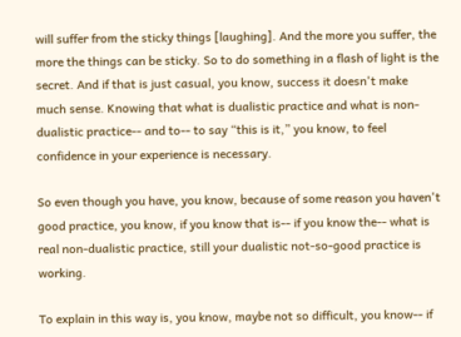will suffer from the sticky things [laughing]. And the more you suffer, the more the things can be sticky. So to do something in a flash of light is the secret. And if that is just casual, you know, success it doesn't make much sense. Knowing that what is dualistic practice and what is non-dualistic practice-- and to-- to say “this is it,” you know, to feel confidence in your experience is necessary.

So even though you have, you know, because of some reason you haven't good practice, you know, if you know that is-- if you know the-- what is real non-dualistic practice, still your dualistic not-so-good practice is working.

To explain in this way is, you know, maybe not so difficult, you know-- if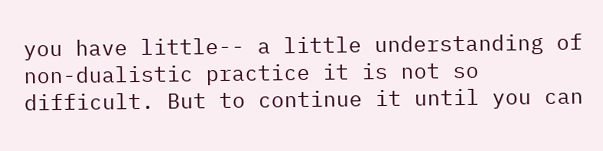you have little-- a little understanding of non-dualistic practice it is not so difficult. But to continue it until you can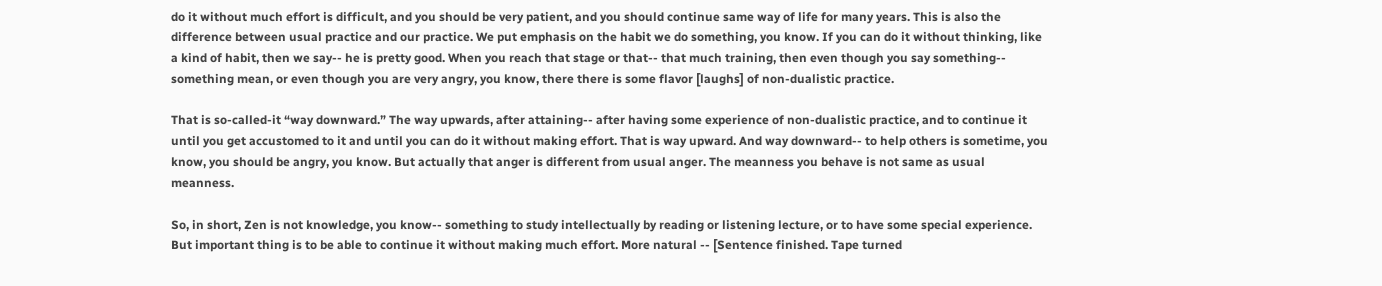do it without much effort is difficult, and you should be very patient, and you should continue same way of life for many years. This is also the difference between usual practice and our practice. We put emphasis on the habit we do something, you know. If you can do it without thinking, like a kind of habit, then we say-- he is pretty good. When you reach that stage or that-- that much training, then even though you say something-- something mean, or even though you are very angry, you know, there there is some flavor [laughs] of non-dualistic practice.

That is so-called-it “way downward.” The way upwards, after attaining-- after having some experience of non-dualistic practice, and to continue it until you get accustomed to it and until you can do it without making effort. That is way upward. And way downward-- to help others is sometime, you know, you should be angry, you know. But actually that anger is different from usual anger. The meanness you behave is not same as usual meanness.

So, in short, Zen is not knowledge, you know-- something to study intellectually by reading or listening lecture, or to have some special experience. But important thing is to be able to continue it without making much effort. More natural -- [Sentence finished. Tape turned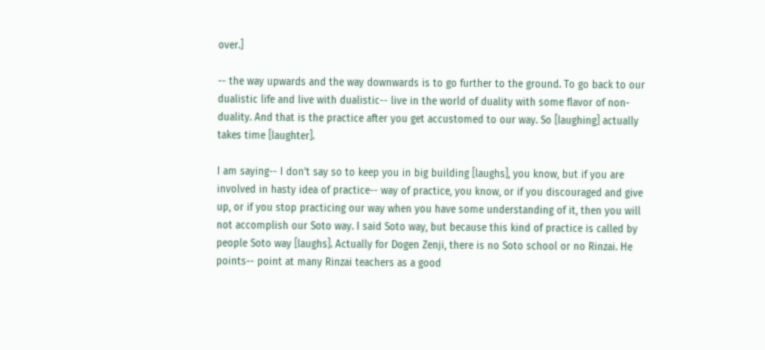over.]

-- the way upwards and the way downwards is to go further to the ground. To go back to our dualistic life and live with dualistic-- live in the world of duality with some flavor of non-duality. And that is the practice after you get accustomed to our way. So [laughing] actually takes time [laughter].

I am saying-- I don't say so to keep you in big building [laughs], you know, but if you are involved in hasty idea of practice-- way of practice, you know, or if you discouraged and give up, or if you stop practicing our way when you have some understanding of it, then you will not accomplish our Soto way. I said Soto way, but because this kind of practice is called by people Soto way [laughs]. Actually for Dogen Zenji, there is no Soto school or no Rinzai. He points-- point at many Rinzai teachers as a good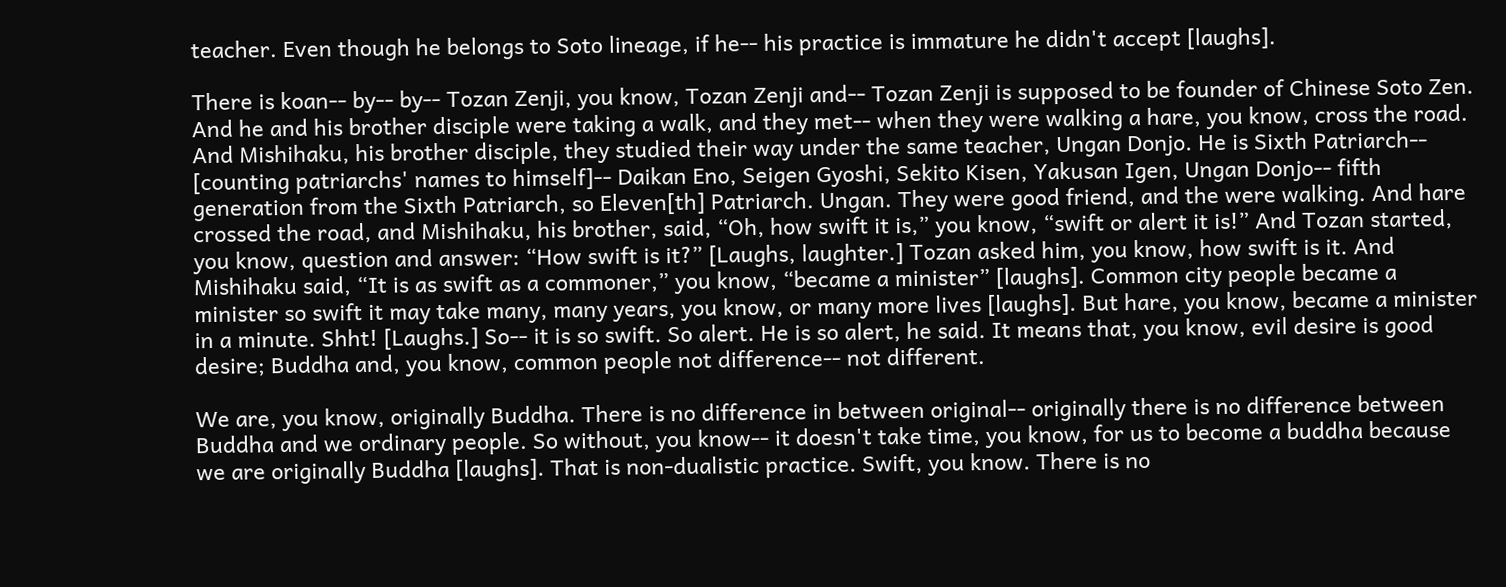teacher. Even though he belongs to Soto lineage, if he-- his practice is immature he didn't accept [laughs].

There is koan-- by-- by-- Tozan Zenji, you know, Tozan Zenji and-- Tozan Zenji is supposed to be founder of Chinese Soto Zen. And he and his brother disciple were taking a walk, and they met-- when they were walking a hare, you know, cross the road. And Mishihaku, his brother disciple, they studied their way under the same teacher, Ungan Donjo. He is Sixth Patriarch-- [counting patriarchs' names to himself]-- Daikan Eno, Seigen Gyoshi, Sekito Kisen, Yakusan Igen, Ungan Donjo-- fifth generation from the Sixth Patriarch, so Eleven[th] Patriarch. Ungan. They were good friend, and the were walking. And hare crossed the road, and Mishihaku, his brother, said, “Oh, how swift it is,” you know, “swift or alert it is!” And Tozan started, you know, question and answer: “How swift is it?” [Laughs, laughter.] Tozan asked him, you know, how swift is it. And Mishihaku said, “It is as swift as a commoner,” you know, “became a minister” [laughs]. Common city people became a minister so swift it may take many, many years, you know, or many more lives [laughs]. But hare, you know, became a minister in a minute. Shht! [Laughs.] So-- it is so swift. So alert. He is so alert, he said. It means that, you know, evil desire is good desire; Buddha and, you know, common people not difference-- not different.

We are, you know, originally Buddha. There is no difference in between original-- originally there is no difference between Buddha and we ordinary people. So without, you know-- it doesn't take time, you know, for us to become a buddha because we are originally Buddha [laughs]. That is non-dualistic practice. Swift, you know. There is no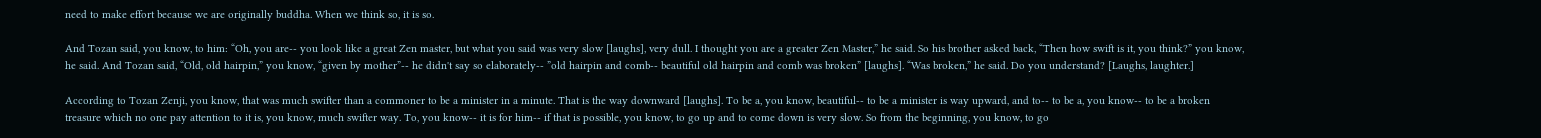need to make effort because we are originally buddha. When we think so, it is so.

And Tozan said, you know, to him: “Oh, you are-- you look like a great Zen master, but what you said was very slow [laughs], very dull. I thought you are a greater Zen Master,” he said. So his brother asked back, “Then how swift is it, you think?” you know, he said. And Tozan said, “Old, old hairpin,” you know, “given by mother”-- he didn't say so elaborately-- ”old hairpin and comb-- beautiful old hairpin and comb was broken” [laughs]. “Was broken,” he said. Do you understand? [Laughs, laughter.]

According to Tozan Zenji, you know, that was much swifter than a commoner to be a minister in a minute. That is the way downward [laughs]. To be a, you know, beautiful-- to be a minister is way upward, and to-- to be a, you know-- to be a broken treasure which no one pay attention to it is, you know, much swifter way. To, you know-- it is for him-- if that is possible, you know, to go up and to come down is very slow. So from the beginning, you know, to go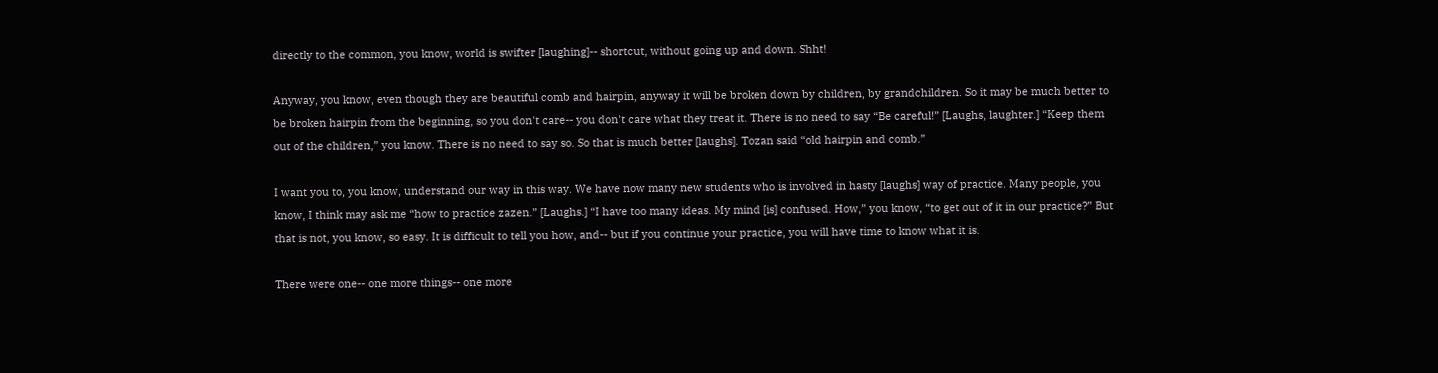directly to the common, you know, world is swifter [laughing]-- shortcut, without going up and down. Shht!

Anyway, you know, even though they are beautiful comb and hairpin, anyway it will be broken down by children, by grandchildren. So it may be much better to be broken hairpin from the beginning, so you don't care-- you don't care what they treat it. There is no need to say “Be careful!” [Laughs, laughter.] “Keep them out of the children,” you know. There is no need to say so. So that is much better [laughs]. Tozan said “old hairpin and comb.”

I want you to, you know, understand our way in this way. We have now many new students who is involved in hasty [laughs] way of practice. Many people, you know, I think may ask me “how to practice zazen.” [Laughs.] “I have too many ideas. My mind [is] confused. How,” you know, “to get out of it in our practice?” But that is not, you know, so easy. It is difficult to tell you how, and-- but if you continue your practice, you will have time to know what it is.

There were one-- one more things-- one more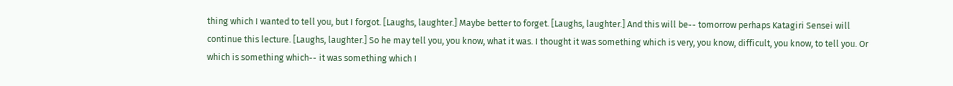thing which I wanted to tell you, but I forgot. [Laughs, laughter.] Maybe better to forget. [Laughs, laughter.] And this will be-- tomorrow perhaps Katagiri Sensei will continue this lecture. [Laughs, laughter.] So he may tell you, you know, what it was. I thought it was something which is very, you know, difficult, you know, to tell you. Or which is something which-- it was something which I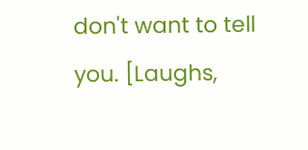don't want to tell you. [Laughs,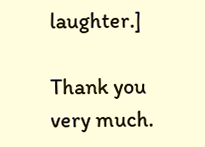laughter.]

Thank you very much.